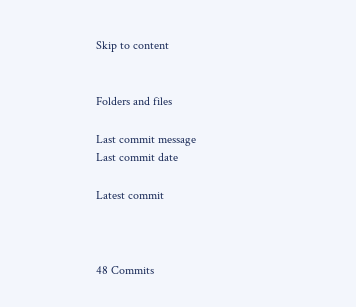Skip to content


Folders and files

Last commit message
Last commit date

Latest commit



48 Commits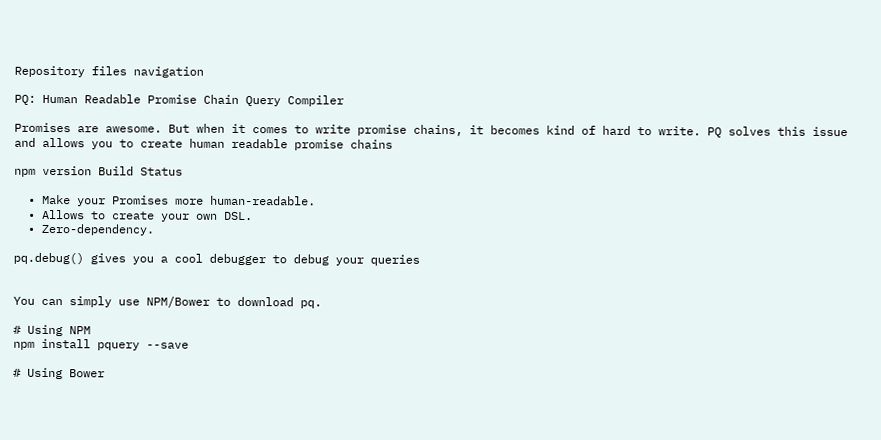Repository files navigation

PQ: Human Readable Promise Chain Query Compiler

Promises are awesome. But when it comes to write promise chains, it becomes kind of hard to write. PQ solves this issue and allows you to create human readable promise chains

npm version Build Status

  • Make your Promises more human-readable.
  • Allows to create your own DSL.
  • Zero-dependency.

pq.debug() gives you a cool debugger to debug your queries


You can simply use NPM/Bower to download pq.

# Using NPM
npm install pquery --save

# Using Bower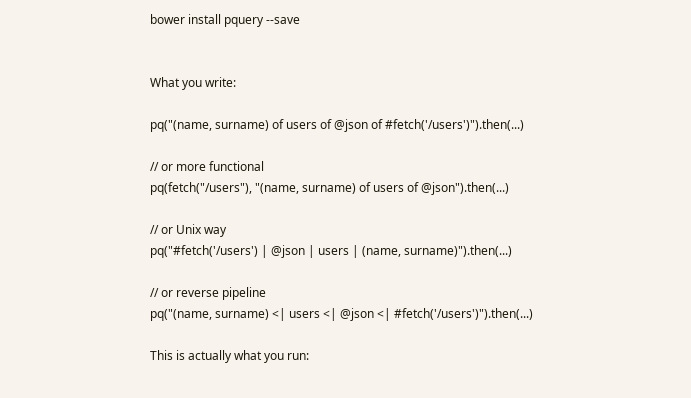bower install pquery --save


What you write:

pq("(name, surname) of users of @json of #fetch('/users')").then(...)

// or more functional
pq(fetch("/users"), "(name, surname) of users of @json").then(...)

// or Unix way
pq("#fetch('/users') | @json | users | (name, surname)").then(...)

// or reverse pipeline
pq("(name, surname) <| users <| @json <| #fetch('/users')").then(...)

This is actually what you run: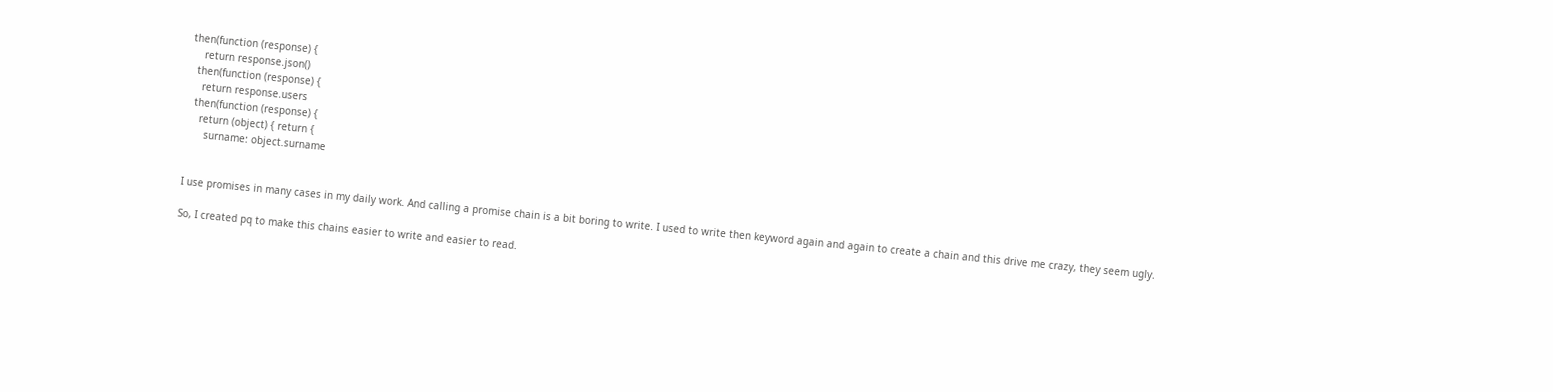then(function (response) {
    return response.json()
  then(function (response) {
    return response.users
  then(function (response) {
    return (object) { return {
      surname: object.surname


I use promises in many cases in my daily work. And calling a promise chain is a bit boring to write. I used to write then keyword again and again to create a chain and this drive me crazy, they seem ugly.

So, I created pq to make this chains easier to write and easier to read.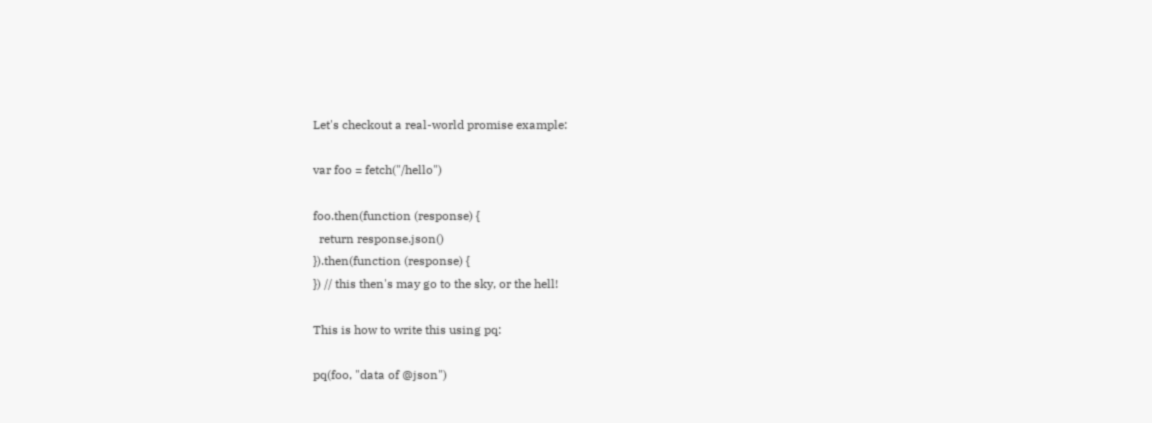Let's checkout a real-world promise example:

var foo = fetch("/hello")

foo.then(function (response) {
  return response.json()
}).then(function (response) {
}) // this then's may go to the sky, or the hell!

This is how to write this using pq:

pq(foo, "data of @json")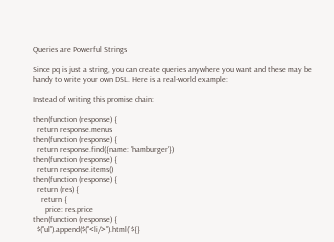Queries are Powerful Strings

Since pq is just a string, you can create queries anywhere you want and these may be handy to write your own DSL. Here is a real-world example:

Instead of writing this promise chain:

then(function (response) {
  return response.menus
then(function (response) {
  return response.find({name: 'hamburger'})
then(function (response) {
  return response.items()
then(function (response) {
  return (res) {
    return {
      price: res.price
then(function (response) {
  $("ul").append($("<li/>").html(`${}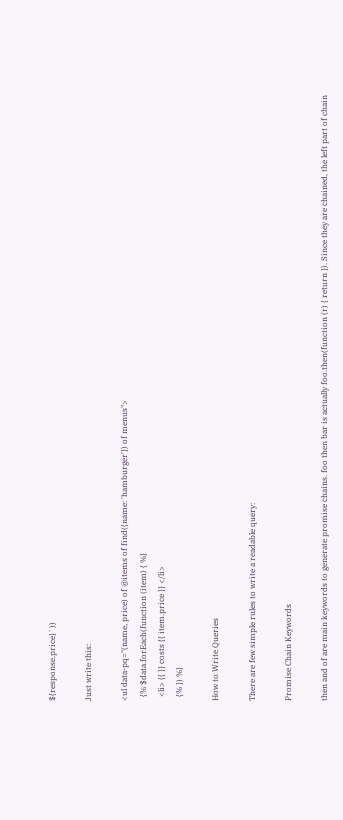${response.price}`))

Just write this:

<ul data-pq="(name, price) of @items of find({name: 'hamburger'}) of menus">
  {% $data.forEach(function (item) { %}
  <li> {{ }} costs {{ item.price }} </li>
  {% }) %}

How to Write Queries

There are few simple rules to write a readable query:

Promise Chain Keywords

then and of are main keywords to generate promise chains. foo then bar is actually foo.then(function (r) { return }). Since they are chained, the left part of chain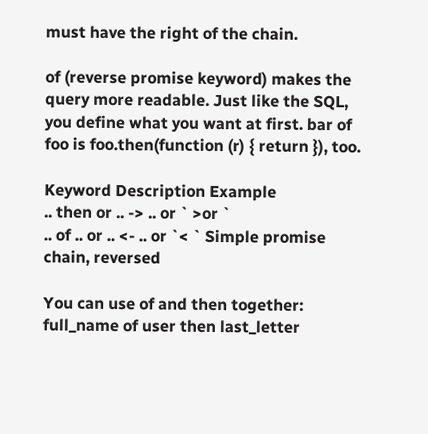must have the right of the chain.

of (reverse promise keyword) makes the query more readable. Just like the SQL, you define what you want at first. bar of foo is foo.then(function (r) { return }), too.

Keyword Description Example
.. then or .. -> .. or ` >or `
.. of .. or .. <- .. or `< ` Simple promise chain, reversed

You can use of and then together: full_name of user then last_letter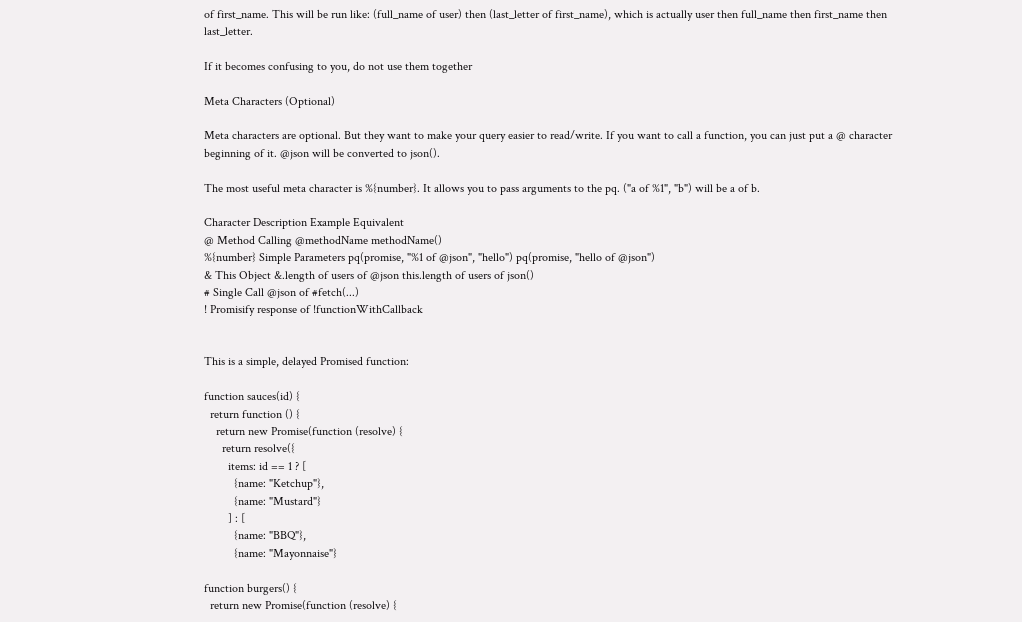of first_name. This will be run like: (full_name of user) then (last_letter of first_name), which is actually user then full_name then first_name then last_letter.

If it becomes confusing to you, do not use them together

Meta Characters (Optional)

Meta characters are optional. But they want to make your query easier to read/write. If you want to call a function, you can just put a @ character beginning of it. @json will be converted to json().

The most useful meta character is %{number}. It allows you to pass arguments to the pq. ("a of %1", "b") will be a of b.

Character Description Example Equivalent
@ Method Calling @methodName methodName()
%{number} Simple Parameters pq(promise, "%1 of @json", "hello") pq(promise, "hello of @json")
& This Object &.length of users of @json this.length of users of json()
# Single Call @json of #fetch(...)
! Promisify response of !functionWithCallback


This is a simple, delayed Promised function:

function sauces(id) {
  return function () {
    return new Promise(function (resolve) {
      return resolve({
        items: id == 1 ? [
          {name: "Ketchup"},
          {name: "Mustard"}
        ] : [
          {name: "BBQ"},
          {name: "Mayonnaise"}

function burgers() {
  return new Promise(function (resolve) {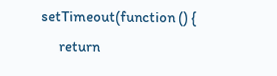setTimeout(function () {
      return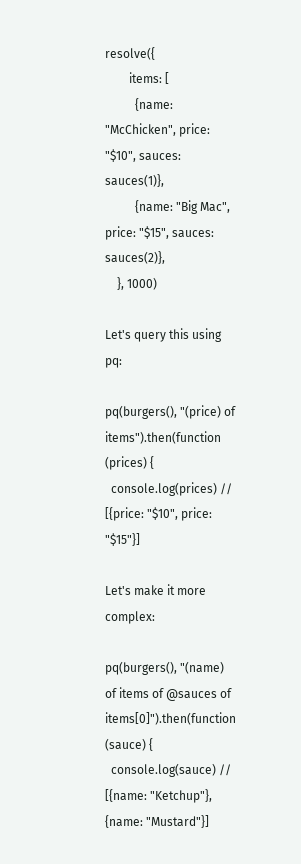resolve({
        items: [
          {name: "McChicken", price: "$10", sauces: sauces(1)},
          {name: "Big Mac", price: "$15", sauces: sauces(2)},
    }, 1000)

Let's query this using pq:

pq(burgers(), "(price) of items").then(function (prices) {
  console.log(prices) // [{price: "$10", price: "$15"}]

Let's make it more complex:

pq(burgers(), "(name) of items of @sauces of items[0]").then(function (sauce) {
  console.log(sauce) // [{name: "Ketchup"}, {name: "Mustard"}]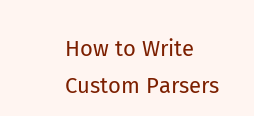How to Write Custom Parsers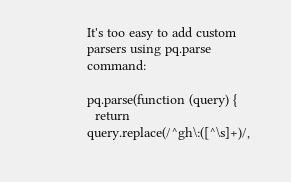It's too easy to add custom parsers using pq.parse command:

pq.parse(function (query) {
  return query.replace(/^gh\:([^\s]+)/,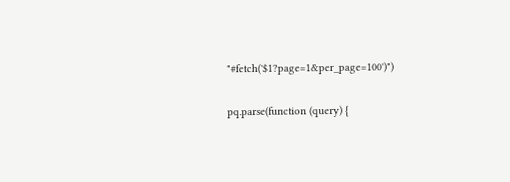"#fetch('$1?page=1&per_page=100')")

pq.parse(function (query) {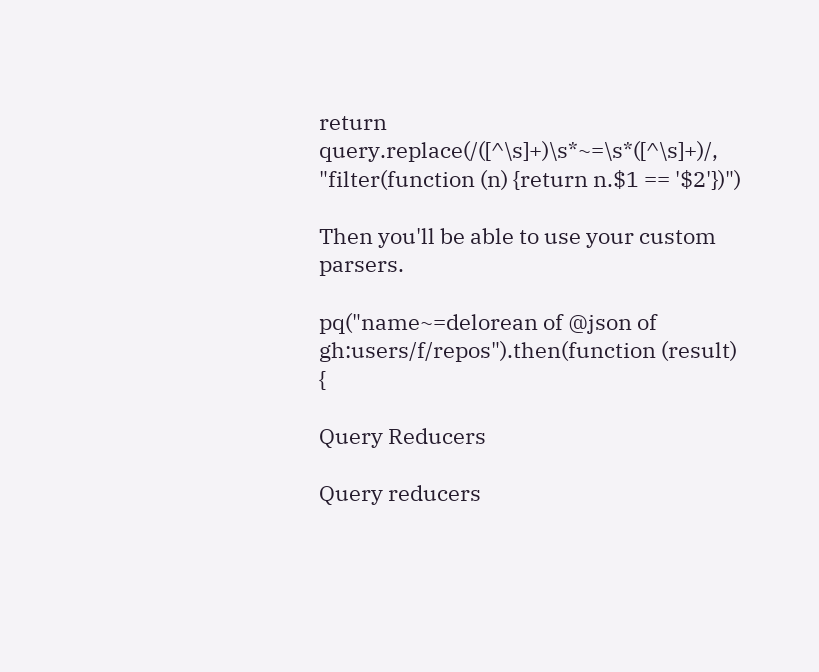return query.replace(/([^\s]+)\s*~=\s*([^\s]+)/, "filter(function (n) {return n.$1 == '$2'})")

Then you'll be able to use your custom parsers.

pq("name~=delorean of @json of gh:users/f/repos").then(function (result) {

Query Reducers

Query reducers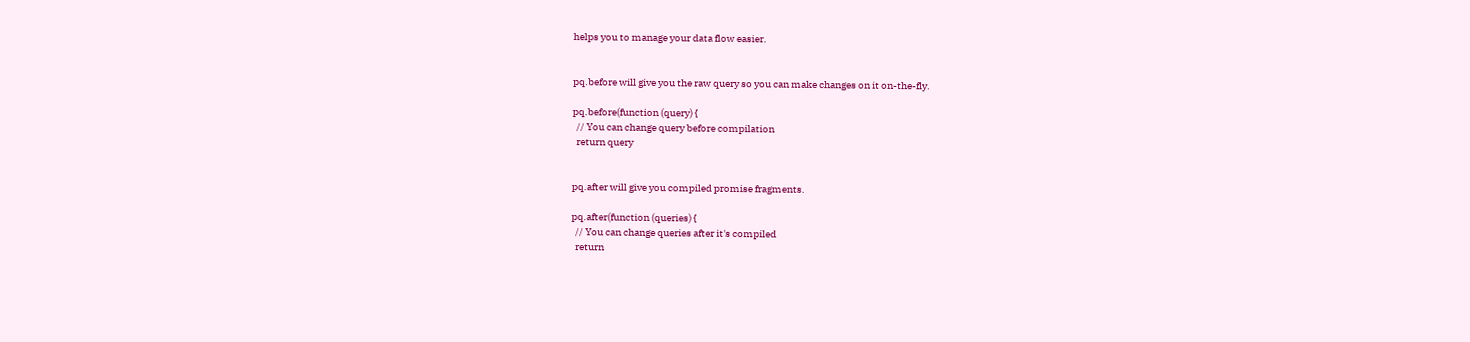helps you to manage your data flow easier.


pq.before will give you the raw query so you can make changes on it on-the-fly.

pq.before(function (query) {
  // You can change query before compilation
  return query


pq.after will give you compiled promise fragments.

pq.after(function (queries) {
  // You can change queries after it's compiled
  return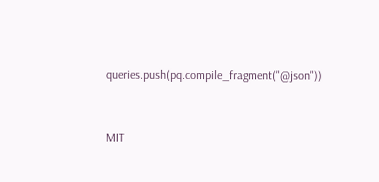queries.push(pq.compile_fragment("@json"))


MIT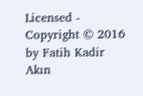Licensed - Copyright © 2016 by Fatih Kadir Akın